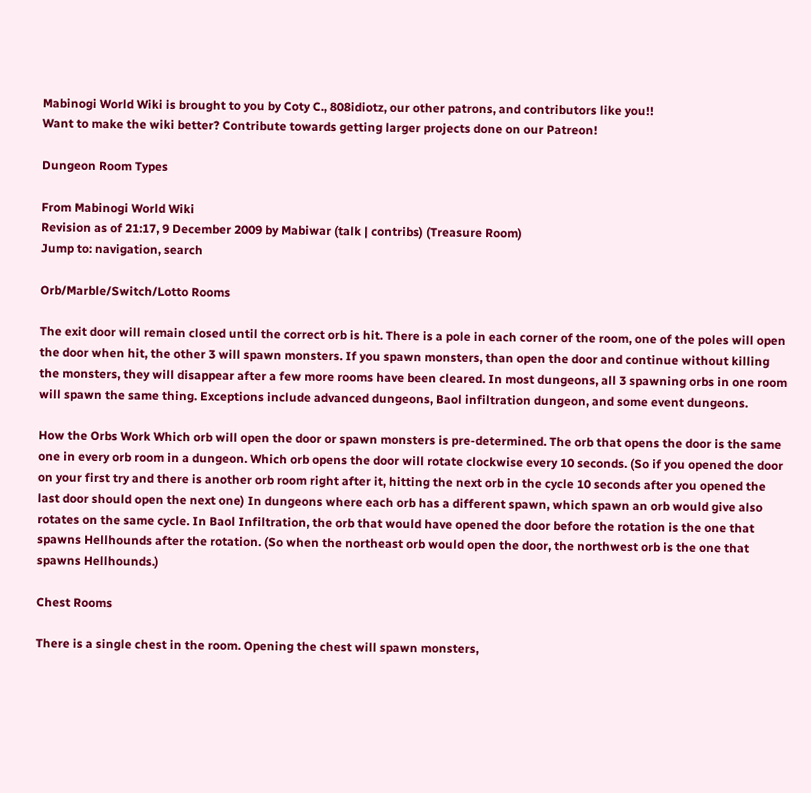Mabinogi World Wiki is brought to you by Coty C., 808idiotz, our other patrons, and contributors like you!!
Want to make the wiki better? Contribute towards getting larger projects done on our Patreon!

Dungeon Room Types

From Mabinogi World Wiki
Revision as of 21:17, 9 December 2009 by Mabiwar (talk | contribs) (Treasure Room)
Jump to: navigation, search

Orb/Marble/Switch/Lotto Rooms

The exit door will remain closed until the correct orb is hit. There is a pole in each corner of the room, one of the poles will open the door when hit, the other 3 will spawn monsters. If you spawn monsters, than open the door and continue without killing the monsters, they will disappear after a few more rooms have been cleared. In most dungeons, all 3 spawning orbs in one room will spawn the same thing. Exceptions include advanced dungeons, Baol infiltration dungeon, and some event dungeons.

How the Orbs Work Which orb will open the door or spawn monsters is pre-determined. The orb that opens the door is the same one in every orb room in a dungeon. Which orb opens the door will rotate clockwise every 10 seconds. (So if you opened the door on your first try and there is another orb room right after it, hitting the next orb in the cycle 10 seconds after you opened the last door should open the next one) In dungeons where each orb has a different spawn, which spawn an orb would give also rotates on the same cycle. In Baol Infiltration, the orb that would have opened the door before the rotation is the one that spawns Hellhounds after the rotation. (So when the northeast orb would open the door, the northwest orb is the one that spawns Hellhounds.)

Chest Rooms

There is a single chest in the room. Opening the chest will spawn monsters,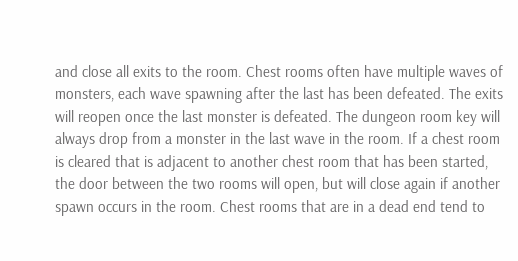and close all exits to the room. Chest rooms often have multiple waves of monsters, each wave spawning after the last has been defeated. The exits will reopen once the last monster is defeated. The dungeon room key will always drop from a monster in the last wave in the room. If a chest room is cleared that is adjacent to another chest room that has been started, the door between the two rooms will open, but will close again if another spawn occurs in the room. Chest rooms that are in a dead end tend to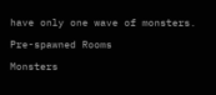have only one wave of monsters.

Pre-spawned Rooms

Monsters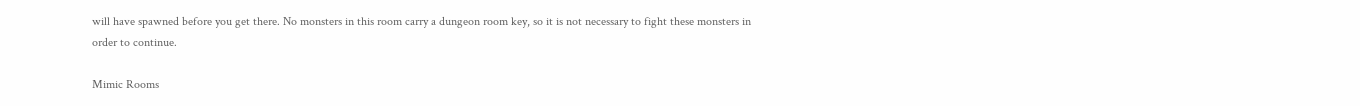will have spawned before you get there. No monsters in this room carry a dungeon room key, so it is not necessary to fight these monsters in order to continue.

Mimic Rooms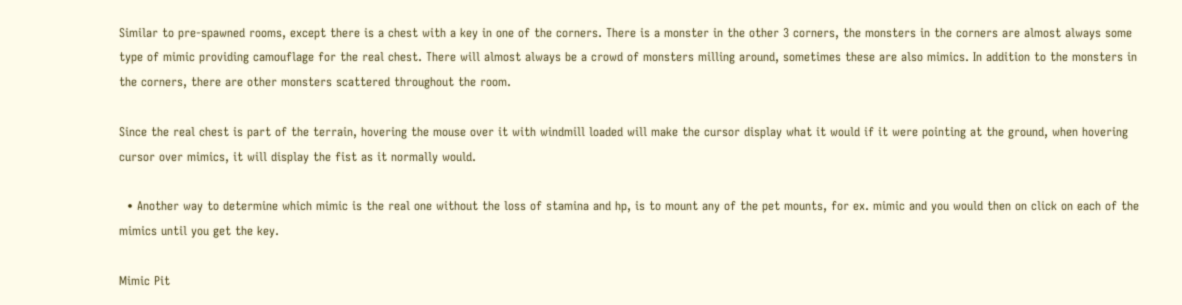Similar to pre-spawned rooms, except there is a chest with a key in one of the corners. There is a monster in the other 3 corners, the monsters in the corners are almost always some type of mimic providing camouflage for the real chest. There will almost always be a crowd of monsters milling around, sometimes these are also mimics. In addition to the monsters in the corners, there are other monsters scattered throughout the room.

Since the real chest is part of the terrain, hovering the mouse over it with windmill loaded will make the cursor display what it would if it were pointing at the ground, when hovering cursor over mimics, it will display the fist as it normally would.

  • Another way to determine which mimic is the real one without the loss of stamina and hp, is to mount any of the pet mounts, for ex. mimic and you would then on click on each of the mimics until you get the key.

Mimic Pit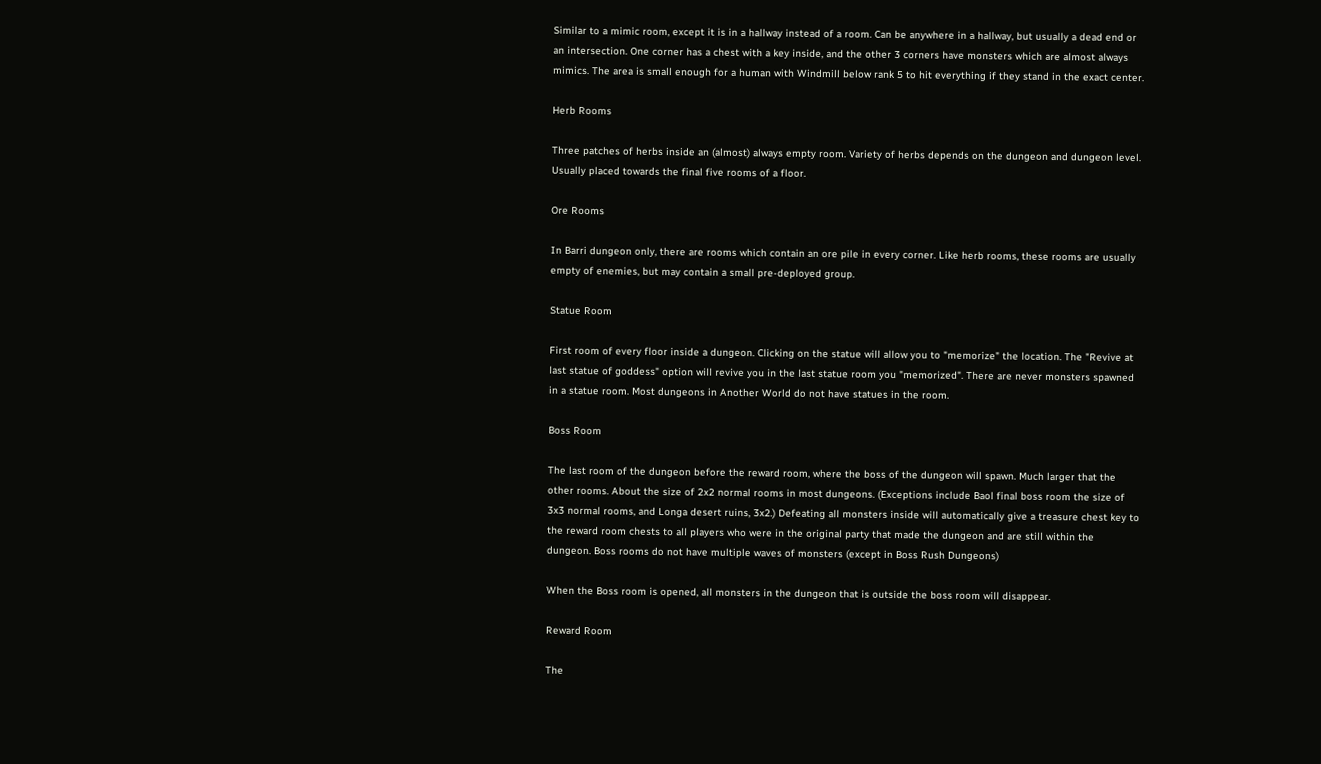Similar to a mimic room, except it is in a hallway instead of a room. Can be anywhere in a hallway, but usually a dead end or an intersection. One corner has a chest with a key inside, and the other 3 corners have monsters which are almost always mimics. The area is small enough for a human with Windmill below rank 5 to hit everything if they stand in the exact center.

Herb Rooms

Three patches of herbs inside an (almost) always empty room. Variety of herbs depends on the dungeon and dungeon level. Usually placed towards the final five rooms of a floor.

Ore Rooms

In Barri dungeon only, there are rooms which contain an ore pile in every corner. Like herb rooms, these rooms are usually empty of enemies, but may contain a small pre-deployed group.

Statue Room

First room of every floor inside a dungeon. Clicking on the statue will allow you to "memorize" the location. The "Revive at last statue of goddess" option will revive you in the last statue room you "memorized". There are never monsters spawned in a statue room. Most dungeons in Another World do not have statues in the room.

Boss Room

The last room of the dungeon before the reward room, where the boss of the dungeon will spawn. Much larger that the other rooms. About the size of 2x2 normal rooms in most dungeons. (Exceptions include Baol final boss room the size of 3x3 normal rooms, and Longa desert ruins, 3x2.) Defeating all monsters inside will automatically give a treasure chest key to the reward room chests to all players who were in the original party that made the dungeon and are still within the dungeon. Boss rooms do not have multiple waves of monsters (except in Boss Rush Dungeons)

When the Boss room is opened, all monsters in the dungeon that is outside the boss room will disappear.

Reward Room

The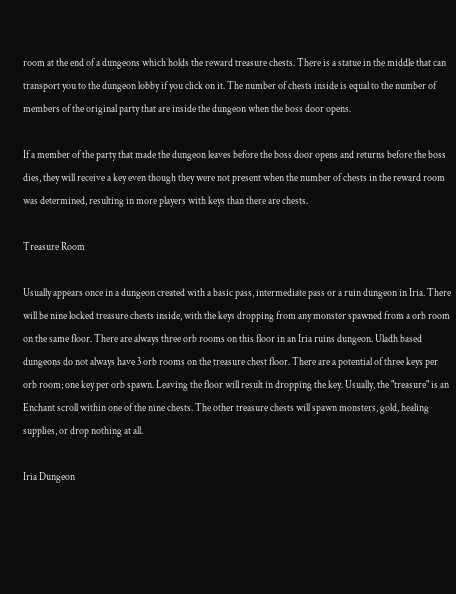room at the end of a dungeons which holds the reward treasure chests. There is a statue in the middle that can transport you to the dungeon lobby if you click on it. The number of chests inside is equal to the number of members of the original party that are inside the dungeon when the boss door opens.

If a member of the party that made the dungeon leaves before the boss door opens and returns before the boss dies, they will receive a key even though they were not present when the number of chests in the reward room was determined, resulting in more players with keys than there are chests.

Treasure Room

Usually appears once in a dungeon created with a basic pass, intermediate pass or a ruin dungeon in Iria. There will be nine locked treasure chests inside, with the keys dropping from any monster spawned from a orb room on the same floor. There are always three orb rooms on this floor in an Iria ruins dungeon. Uladh based dungeons do not always have 3 orb rooms on the treasure chest floor. There are a potential of three keys per orb room; one key per orb spawn. Leaving the floor will result in dropping the key. Usually, the "treasure" is an Enchant scroll within one of the nine chests. The other treasure chests will spawn monsters, gold, healing supplies, or drop nothing at all.

Iria Dungeon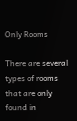Only Rooms

There are several types of rooms that are only found in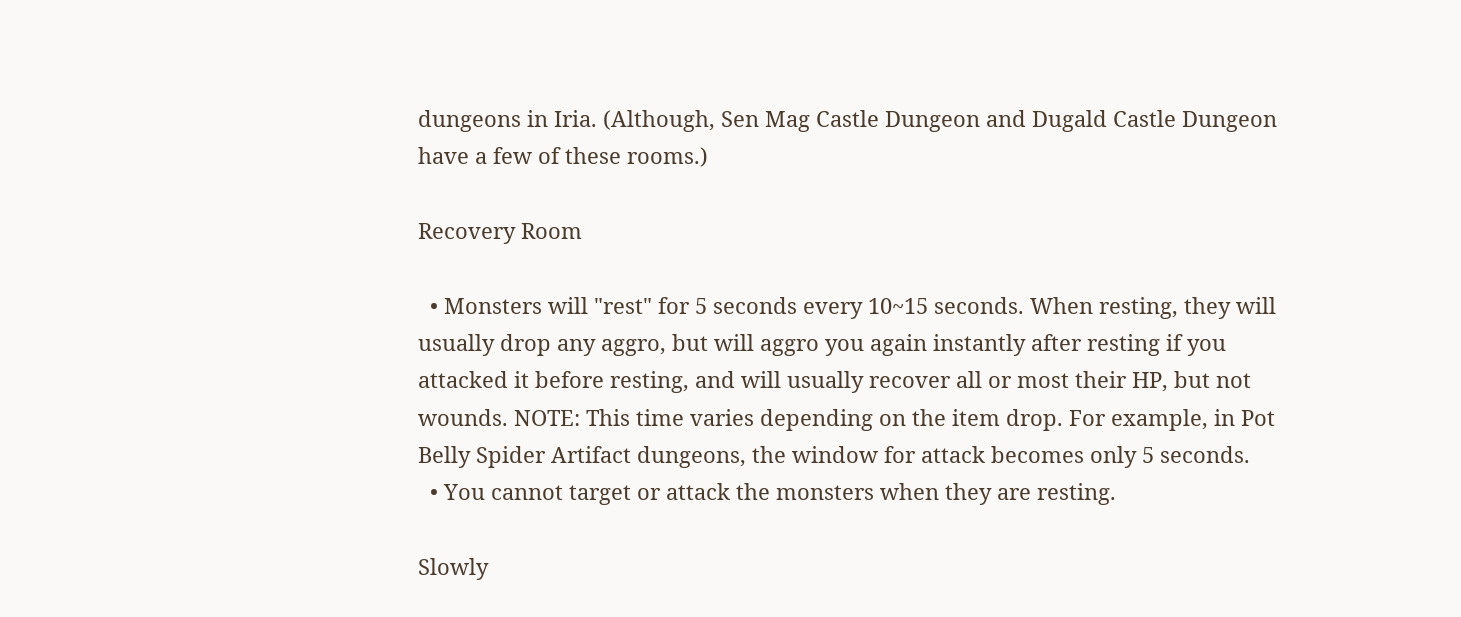dungeons in Iria. (Although, Sen Mag Castle Dungeon and Dugald Castle Dungeon have a few of these rooms.)

Recovery Room

  • Monsters will "rest" for 5 seconds every 10~15 seconds. When resting, they will usually drop any aggro, but will aggro you again instantly after resting if you attacked it before resting, and will usually recover all or most their HP, but not wounds. NOTE: This time varies depending on the item drop. For example, in Pot Belly Spider Artifact dungeons, the window for attack becomes only 5 seconds.
  • You cannot target or attack the monsters when they are resting.

Slowly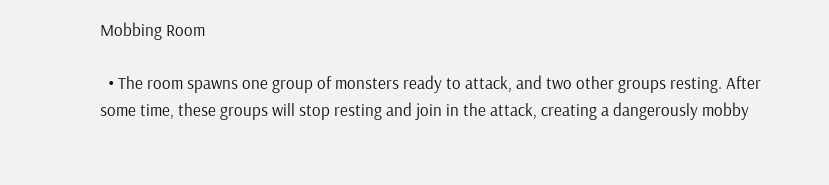Mobbing Room

  • The room spawns one group of monsters ready to attack, and two other groups resting. After some time, these groups will stop resting and join in the attack, creating a dangerously mobby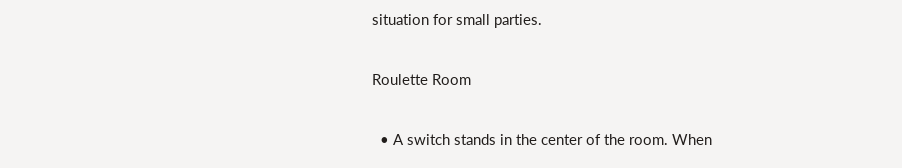situation for small parties.

Roulette Room

  • A switch stands in the center of the room. When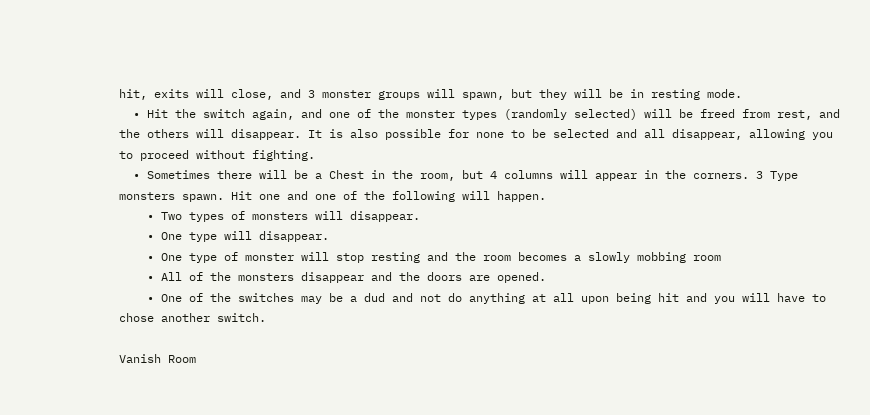hit, exits will close, and 3 monster groups will spawn, but they will be in resting mode.
  • Hit the switch again, and one of the monster types (randomly selected) will be freed from rest, and the others will disappear. It is also possible for none to be selected and all disappear, allowing you to proceed without fighting.
  • Sometimes there will be a Chest in the room, but 4 columns will appear in the corners. 3 Type monsters spawn. Hit one and one of the following will happen.
    • Two types of monsters will disappear.
    • One type will disappear.
    • One type of monster will stop resting and the room becomes a slowly mobbing room
    • All of the monsters disappear and the doors are opened.
    • One of the switches may be a dud and not do anything at all upon being hit and you will have to chose another switch.

Vanish Room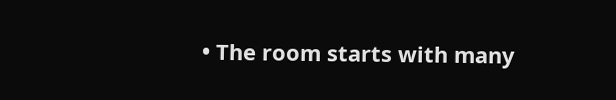• The room starts with many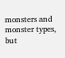monsters and monster types, but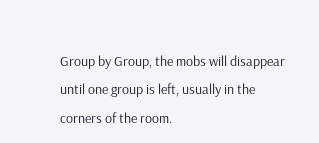Group by Group, the mobs will disappear until one group is left, usually in the corners of the room.